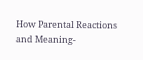How Parental Reactions and Meaning-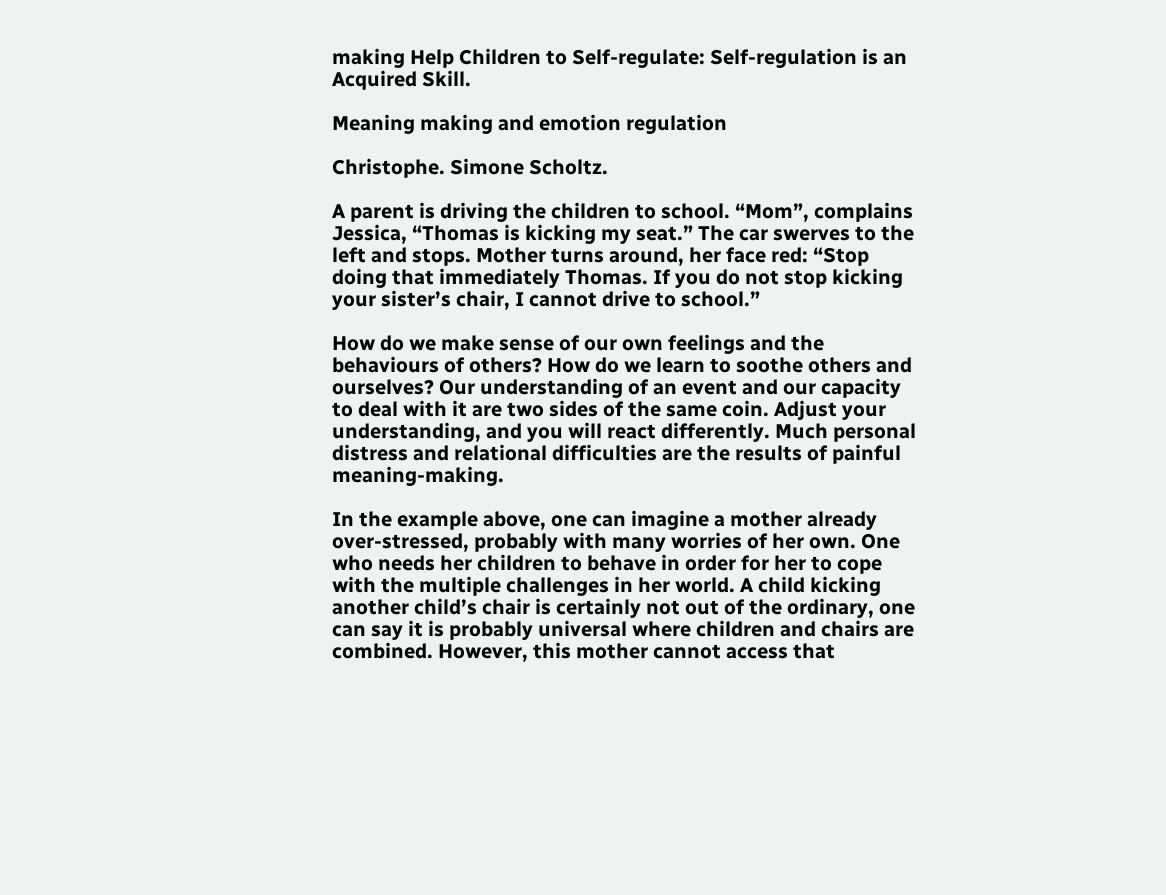making Help Children to Self-regulate: Self-regulation is an Acquired Skill.

Meaning making and emotion regulation

Christophe. Simone Scholtz.

A parent is driving the children to school. “Mom”, complains Jessica, “Thomas is kicking my seat.” The car swerves to the left and stops. Mother turns around, her face red: “Stop doing that immediately Thomas. If you do not stop kicking your sister’s chair, I cannot drive to school.”

How do we make sense of our own feelings and the behaviours of others? How do we learn to soothe others and ourselves? Our understanding of an event and our capacity to deal with it are two sides of the same coin. Adjust your understanding, and you will react differently. Much personal distress and relational difficulties are the results of painful meaning-making.

In the example above, one can imagine a mother already over-stressed, probably with many worries of her own. One who needs her children to behave in order for her to cope with the multiple challenges in her world. A child kicking another child’s chair is certainly not out of the ordinary, one can say it is probably universal where children and chairs are combined. However, this mother cannot access that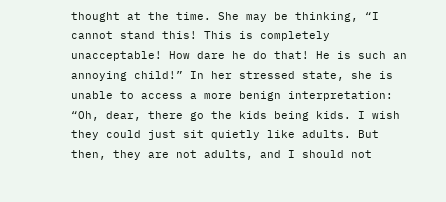thought at the time. She may be thinking, “I cannot stand this! This is completely unacceptable! How dare he do that! He is such an annoying child!” In her stressed state, she is unable to access a more benign interpretation: “Oh, dear, there go the kids being kids. I wish they could just sit quietly like adults. But then, they are not adults, and I should not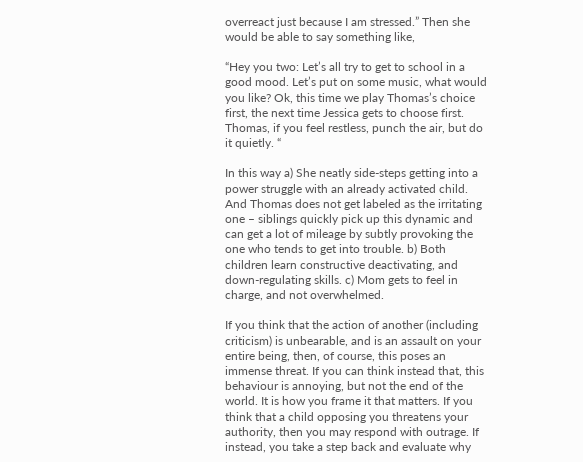overreact just because I am stressed.” Then she would be able to say something like,

“Hey you two: Let’s all try to get to school in a good mood. Let’s put on some music, what would you like? Ok, this time we play Thomas’s choice first, the next time Jessica gets to choose first. Thomas, if you feel restless, punch the air, but do it quietly. “

In this way a) She neatly side-steps getting into a power struggle with an already activated child. And Thomas does not get labeled as the irritating one – siblings quickly pick up this dynamic and can get a lot of mileage by subtly provoking the one who tends to get into trouble. b) Both children learn constructive deactivating, and down-regulating skills. c) Mom gets to feel in charge, and not overwhelmed.

If you think that the action of another (including criticism) is unbearable, and is an assault on your entire being, then, of course, this poses an immense threat. If you can think instead that, this behaviour is annoying, but not the end of the world. It is how you frame it that matters. If you think that a child opposing you threatens your authority, then you may respond with outrage. If instead, you take a step back and evaluate why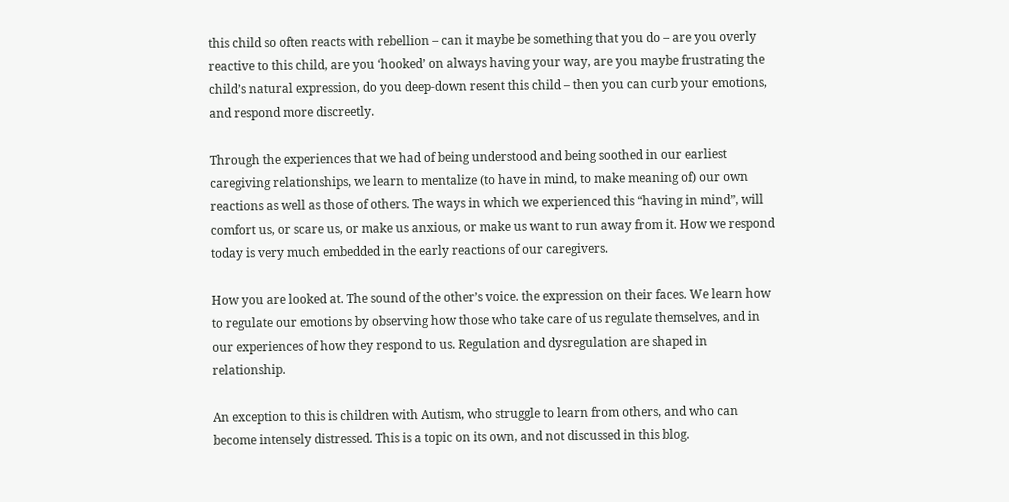this child so often reacts with rebellion – can it maybe be something that you do – are you overly reactive to this child, are you ‘hooked’ on always having your way, are you maybe frustrating the child’s natural expression, do you deep-down resent this child – then you can curb your emotions, and respond more discreetly.

Through the experiences that we had of being understood and being soothed in our earliest caregiving relationships, we learn to mentalize (to have in mind, to make meaning of) our own reactions as well as those of others. The ways in which we experienced this “having in mind”, will comfort us, or scare us, or make us anxious, or make us want to run away from it. How we respond today is very much embedded in the early reactions of our caregivers.

How you are looked at. The sound of the other’s voice. the expression on their faces. We learn how to regulate our emotions by observing how those who take care of us regulate themselves, and in our experiences of how they respond to us. Regulation and dysregulation are shaped in relationship.

An exception to this is children with Autism, who struggle to learn from others, and who can become intensely distressed. This is a topic on its own, and not discussed in this blog.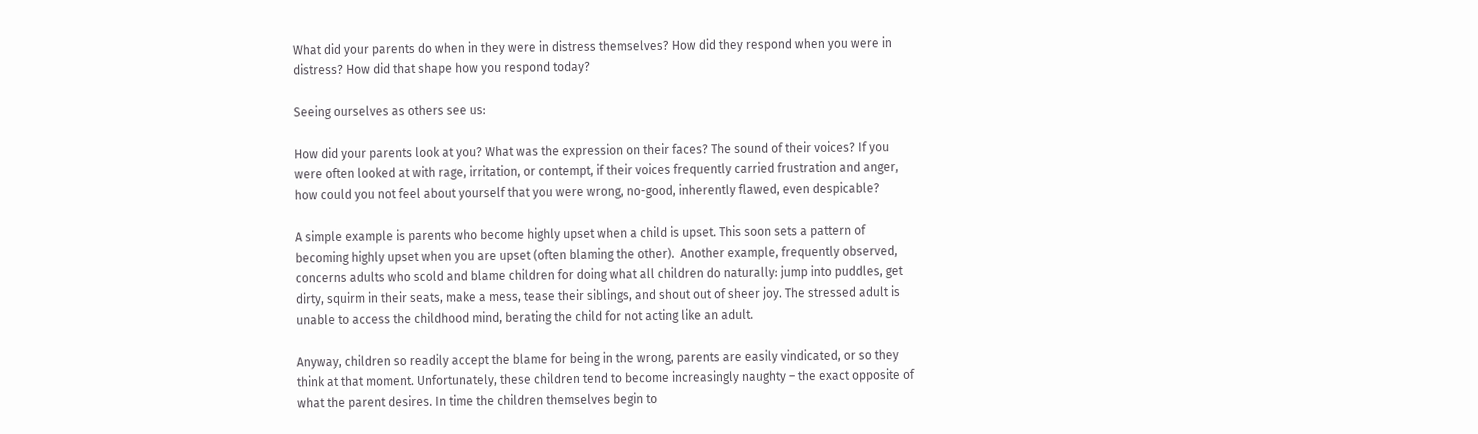What did your parents do when in they were in distress themselves? How did they respond when you were in distress? How did that shape how you respond today?

Seeing ourselves as others see us:

How did your parents look at you? What was the expression on their faces? The sound of their voices? If you were often looked at with rage, irritation, or contempt, if their voices frequently carried frustration and anger, how could you not feel about yourself that you were wrong, no-good, inherently flawed, even despicable?

A simple example is parents who become highly upset when a child is upset. This soon sets a pattern of becoming highly upset when you are upset (often blaming the other).  Another example, frequently observed, concerns adults who scold and blame children for doing what all children do naturally: jump into puddles, get dirty, squirm in their seats, make a mess, tease their siblings, and shout out of sheer joy. The stressed adult is unable to access the childhood mind, berating the child for not acting like an adult.

Anyway, children so readily accept the blame for being in the wrong, parents are easily vindicated, or so they think at that moment. Unfortunately, these children tend to become increasingly naughty – the exact opposite of what the parent desires. In time the children themselves begin to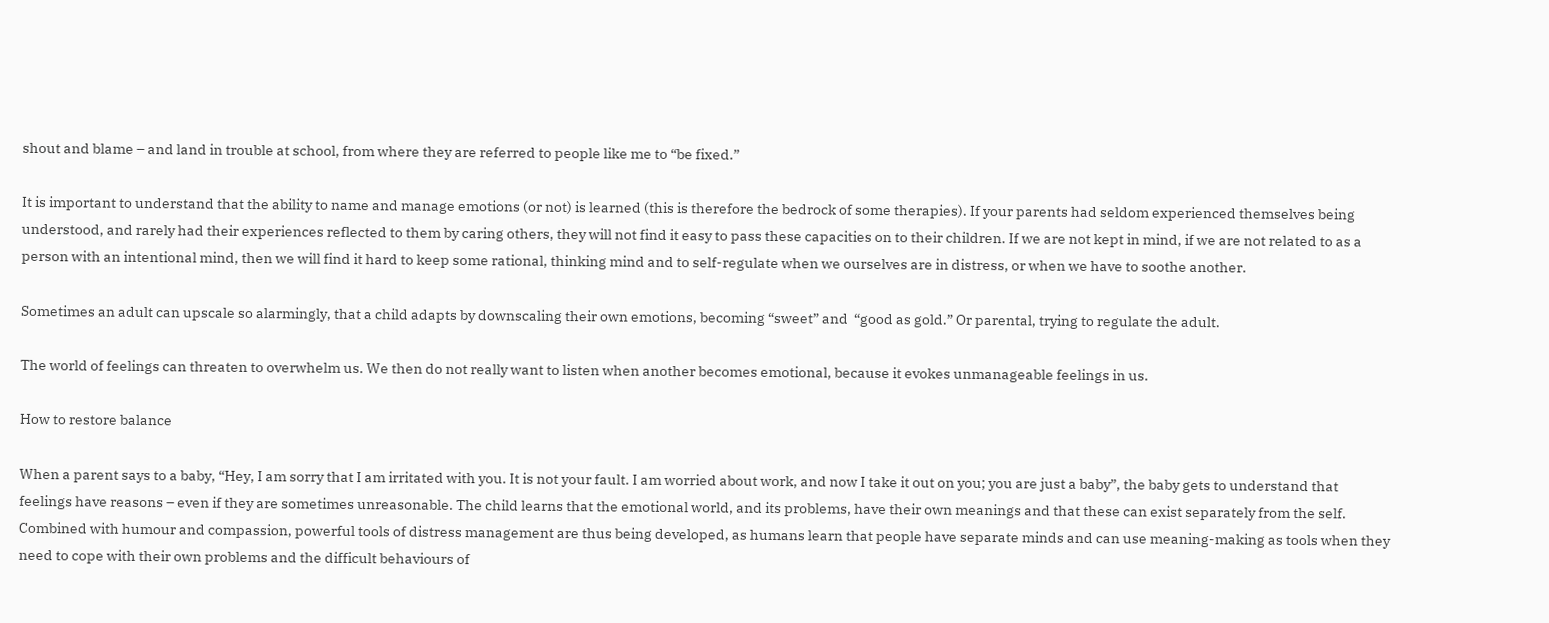shout and blame – and land in trouble at school, from where they are referred to people like me to “be fixed.”

It is important to understand that the ability to name and manage emotions (or not) is learned (this is therefore the bedrock of some therapies). If your parents had seldom experienced themselves being understood, and rarely had their experiences reflected to them by caring others, they will not find it easy to pass these capacities on to their children. If we are not kept in mind, if we are not related to as a person with an intentional mind, then we will find it hard to keep some rational, thinking mind and to self-regulate when we ourselves are in distress, or when we have to soothe another.

Sometimes an adult can upscale so alarmingly, that a child adapts by downscaling their own emotions, becoming “sweet” and  “good as gold.” Or parental, trying to regulate the adult.

The world of feelings can threaten to overwhelm us. We then do not really want to listen when another becomes emotional, because it evokes unmanageable feelings in us.

How to restore balance

When a parent says to a baby, “Hey, I am sorry that I am irritated with you. It is not your fault. I am worried about work, and now I take it out on you; you are just a baby”, the baby gets to understand that feelings have reasons – even if they are sometimes unreasonable. The child learns that the emotional world, and its problems, have their own meanings and that these can exist separately from the self. Combined with humour and compassion, powerful tools of distress management are thus being developed, as humans learn that people have separate minds and can use meaning-making as tools when they need to cope with their own problems and the difficult behaviours of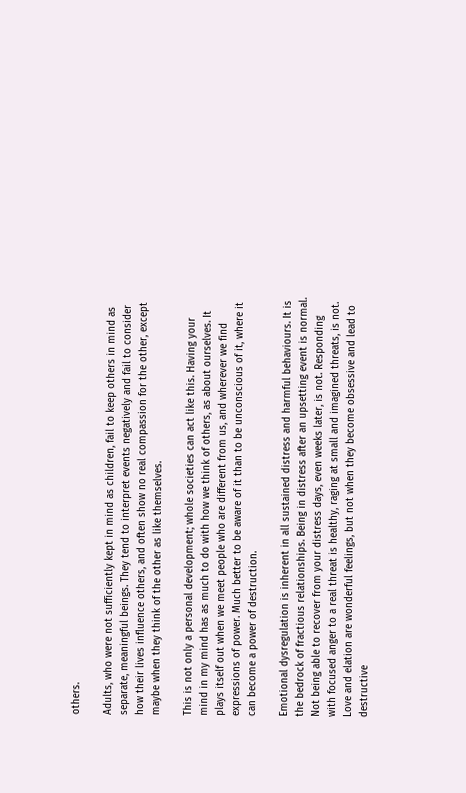others.

Adults, who were not sufficiently kept in mind as children, fail to keep others in mind as separate, meaningful beings. They tend to interpret events negatively and fail to consider how their lives influence others, and often show no real compassion for the other, except maybe when they think of the other as like themselves.

This is not only a personal development; whole societies can act like this. Having your mind in my mind has as much to do with how we think of others, as about ourselves. It plays itself out when we meet people who are different from us, and wherever we find expressions of power. Much better to be aware of it than to be unconscious of it, where it can become a power of destruction.

Emotional dysregulation is inherent in all sustained distress and harmful behaviours. It is the bedrock of fractious relationships. Being in distress after an upsetting event is normal. Not being able to recover from your distress days, even weeks later, is not. Responding with focused anger to a real threat is healthy, raging at small and imagined threats, is not. Love and elation are wonderful feelings, but not when they become obsessive and lead to destructive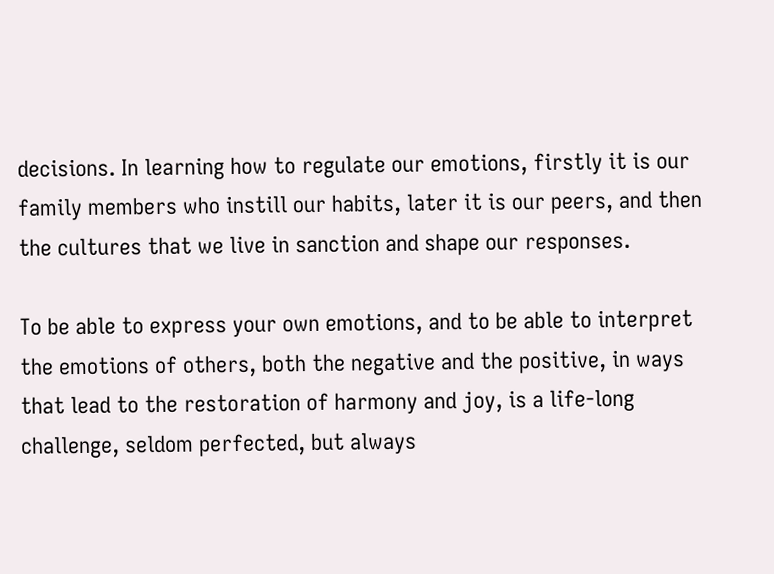decisions. In learning how to regulate our emotions, firstly it is our family members who instill our habits, later it is our peers, and then the cultures that we live in sanction and shape our responses.

To be able to express your own emotions, and to be able to interpret the emotions of others, both the negative and the positive, in ways that lead to the restoration of harmony and joy, is a life-long challenge, seldom perfected, but always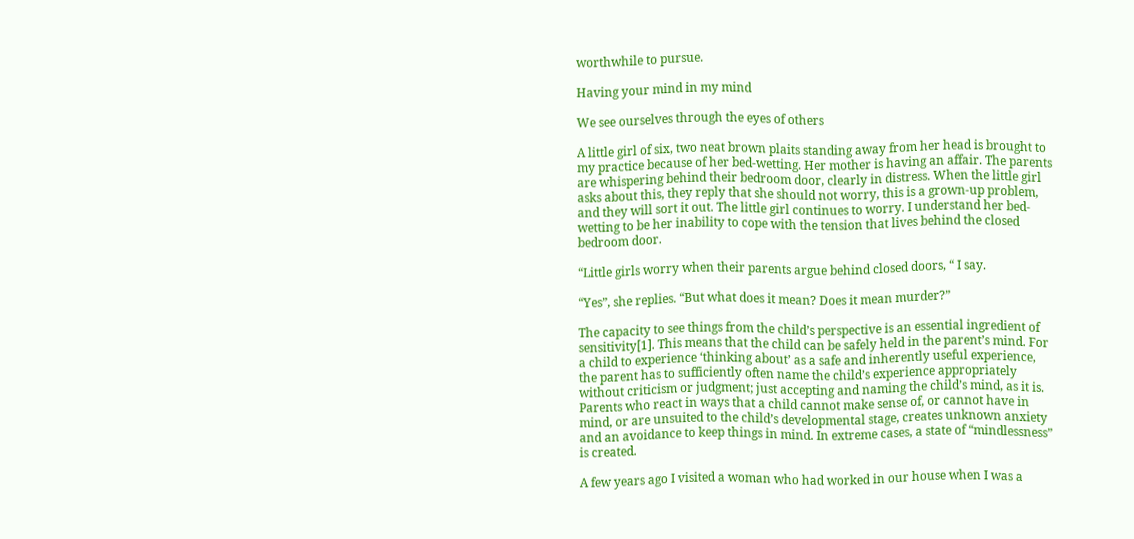worthwhile to pursue.

Having your mind in my mind

We see ourselves through the eyes of others

A little girl of six, two neat brown plaits standing away from her head is brought to my practice because of her bed-wetting. Her mother is having an affair. The parents are whispering behind their bedroom door, clearly in distress. When the little girl asks about this, they reply that she should not worry, this is a grown-up problem, and they will sort it out. The little girl continues to worry. I understand her bed-wetting to be her inability to cope with the tension that lives behind the closed bedroom door.

“Little girls worry when their parents argue behind closed doors, “ I say.

“Yes”, she replies. “But what does it mean? Does it mean murder?”

The capacity to see things from the child’s perspective is an essential ingredient of sensitivity[1]. This means that the child can be safely held in the parent’s mind. For a child to experience ‘thinking about’ as a safe and inherently useful experience, the parent has to sufficiently often name the child’s experience appropriately without criticism or judgment; just accepting and naming the child’s mind, as it is. Parents who react in ways that a child cannot make sense of, or cannot have in mind, or are unsuited to the child’s developmental stage, creates unknown anxiety and an avoidance to keep things in mind. In extreme cases, a state of “mindlessness” is created.

A few years ago I visited a woman who had worked in our house when I was a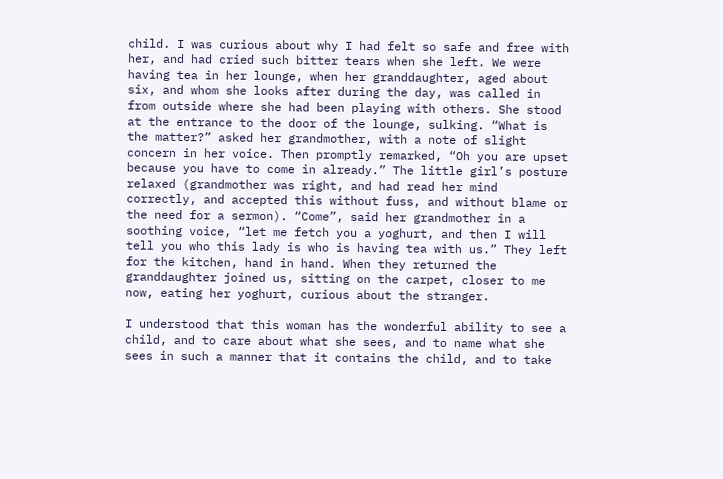child. I was curious about why I had felt so safe and free with her, and had cried such bitter tears when she left. We were having tea in her lounge, when her granddaughter, aged about six, and whom she looks after during the day, was called in from outside where she had been playing with others. She stood at the entrance to the door of the lounge, sulking. “What is the matter?” asked her grandmother, with a note of slight concern in her voice. Then promptly remarked, “Oh you are upset because you have to come in already.” The little girl’s posture relaxed (grandmother was right, and had read her mind correctly, and accepted this without fuss, and without blame or the need for a sermon). “Come”, said her grandmother in a soothing voice, “let me fetch you a yoghurt, and then I will tell you who this lady is who is having tea with us.” They left for the kitchen, hand in hand. When they returned the granddaughter joined us, sitting on the carpet, closer to me now, eating her yoghurt, curious about the stranger.

I understood that this woman has the wonderful ability to see a child, and to care about what she sees, and to name what she sees in such a manner that it contains the child, and to take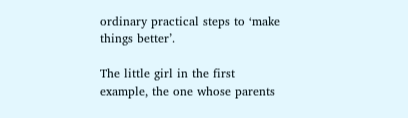ordinary practical steps to ‘make things better’.

The little girl in the first example, the one whose parents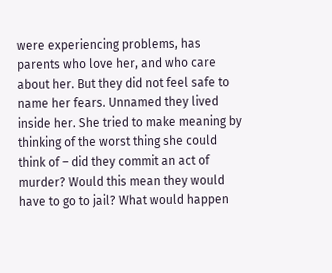were experiencing problems, has parents who love her, and who care about her. But they did not feel safe to name her fears. Unnamed they lived inside her. She tried to make meaning by thinking of the worst thing she could think of – did they commit an act of murder? Would this mean they would have to go to jail? What would happen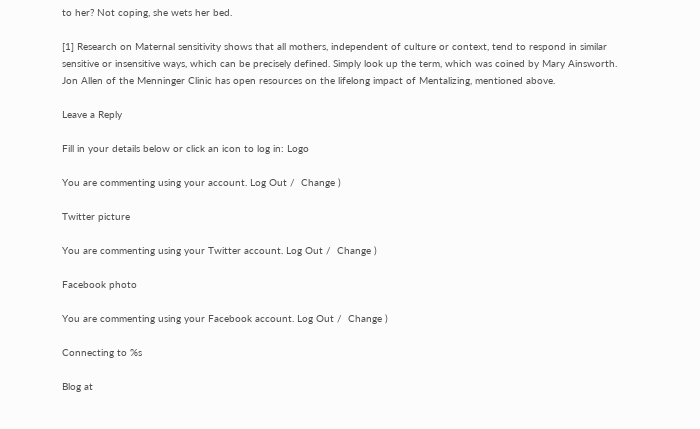to her? Not coping, she wets her bed.

[1] Research on Maternal sensitivity shows that all mothers, independent of culture or context, tend to respond in similar sensitive or insensitive ways, which can be precisely defined. Simply look up the term, which was coined by Mary Ainsworth. Jon Allen of the Menninger Clinic has open resources on the lifelong impact of Mentalizing, mentioned above.

Leave a Reply

Fill in your details below or click an icon to log in: Logo

You are commenting using your account. Log Out /  Change )

Twitter picture

You are commenting using your Twitter account. Log Out /  Change )

Facebook photo

You are commenting using your Facebook account. Log Out /  Change )

Connecting to %s

Blog at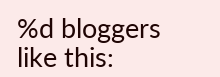%d bloggers like this: